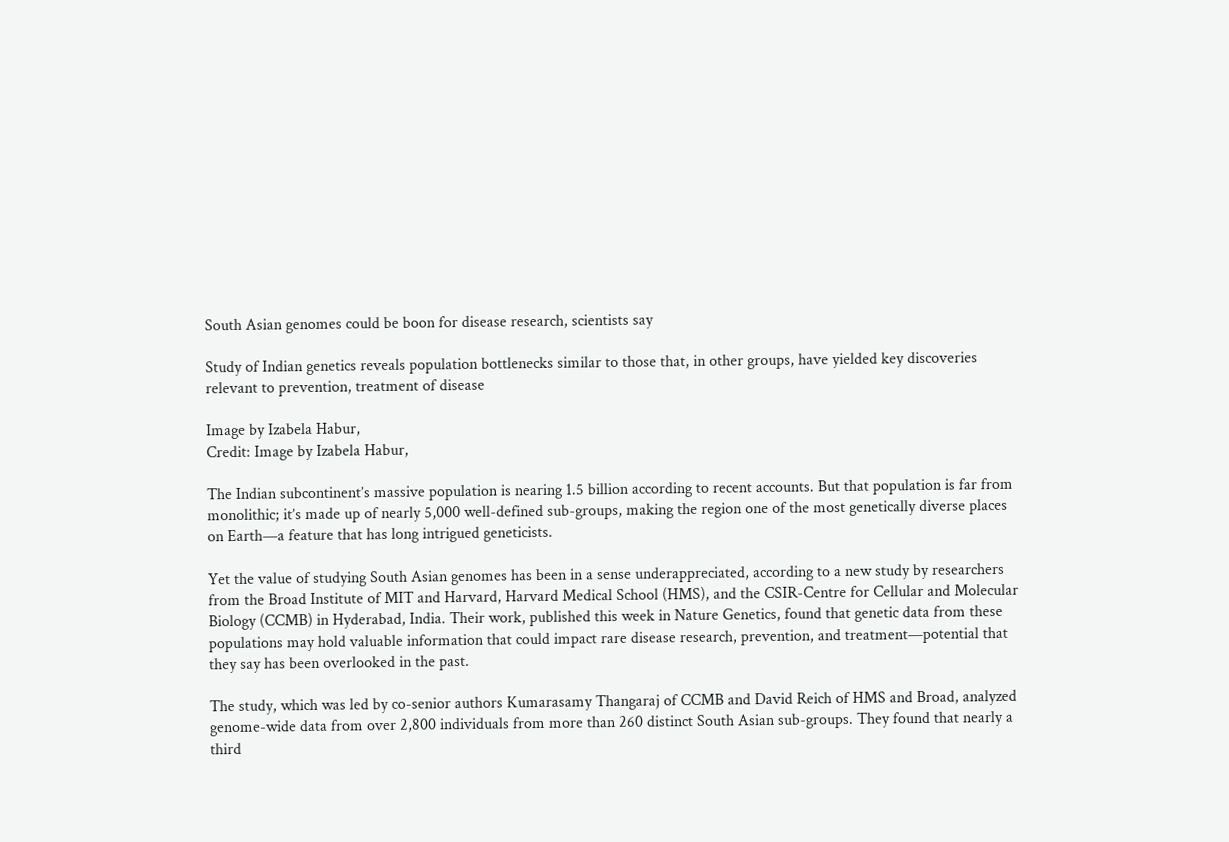South Asian genomes could be boon for disease research, scientists say

Study of Indian genetics reveals population bottlenecks similar to those that, in other groups, have yielded key discoveries relevant to prevention, treatment of disease

Image by Izabela Habur,
Credit: Image by Izabela Habur,

The Indian subcontinent’s massive population is nearing 1.5 billion according to recent accounts. But that population is far from monolithic; it’s made up of nearly 5,000 well-defined sub-groups, making the region one of the most genetically diverse places on Earth—a feature that has long intrigued geneticists.

Yet the value of studying South Asian genomes has been in a sense underappreciated, according to a new study by researchers from the Broad Institute of MIT and Harvard, Harvard Medical School (HMS), and the CSIR-Centre for Cellular and Molecular Biology (CCMB) in Hyderabad, India. Their work, published this week in Nature Genetics, found that genetic data from these populations may hold valuable information that could impact rare disease research, prevention, and treatment—potential that they say has been overlooked in the past.

The study, which was led by co-senior authors Kumarasamy Thangaraj of CCMB and David Reich of HMS and Broad, analyzed genome-wide data from over 2,800 individuals from more than 260 distinct South Asian sub-groups. They found that nearly a third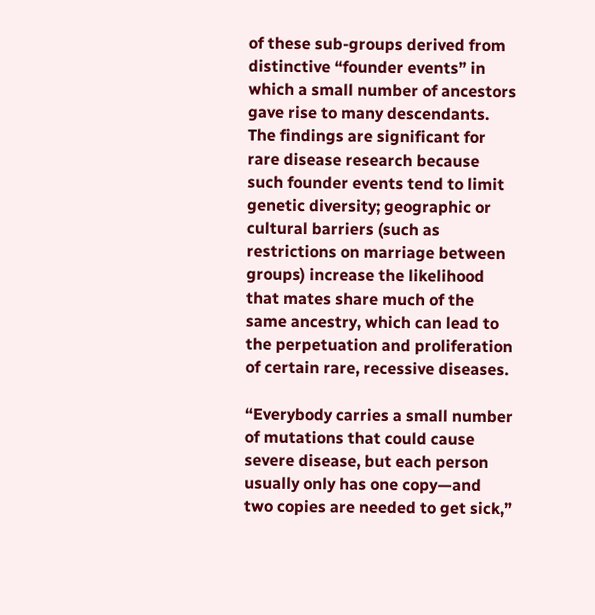of these sub-groups derived from distinctive “founder events” in which a small number of ancestors gave rise to many descendants. The findings are significant for rare disease research because such founder events tend to limit genetic diversity; geographic or cultural barriers (such as restrictions on marriage between groups) increase the likelihood that mates share much of the same ancestry, which can lead to the perpetuation and proliferation of certain rare, recessive diseases.

“Everybody carries a small number of mutations that could cause severe disease, but each person usually only has one copy—and two copies are needed to get sick,”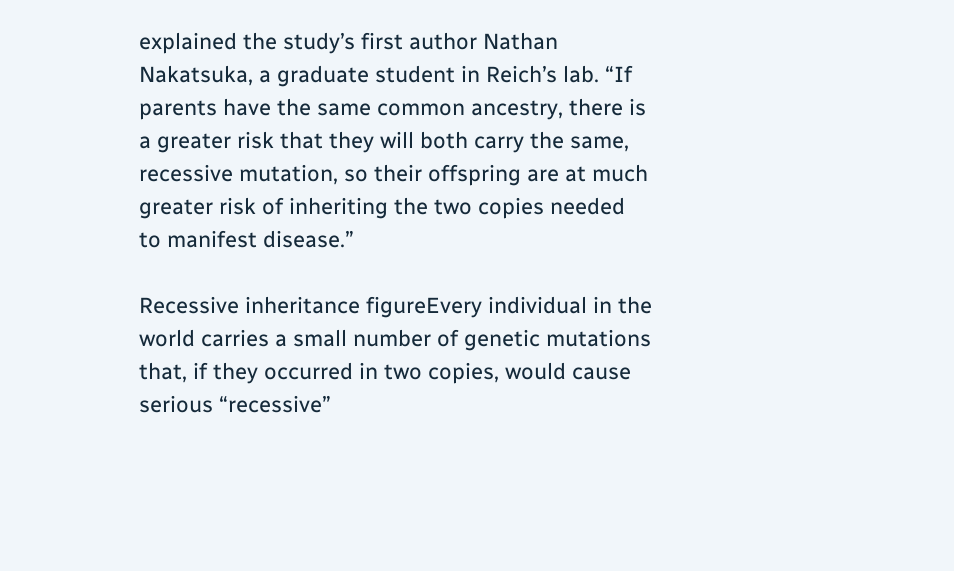explained the study’s first author Nathan Nakatsuka, a graduate student in Reich’s lab. “If parents have the same common ancestry, there is a greater risk that they will both carry the same, recessive mutation, so their offspring are at much greater risk of inheriting the two copies needed to manifest disease.”

Recessive inheritance figureEvery individual in the world carries a small number of genetic mutations that, if they occurred in two copies, would cause serious “recessive”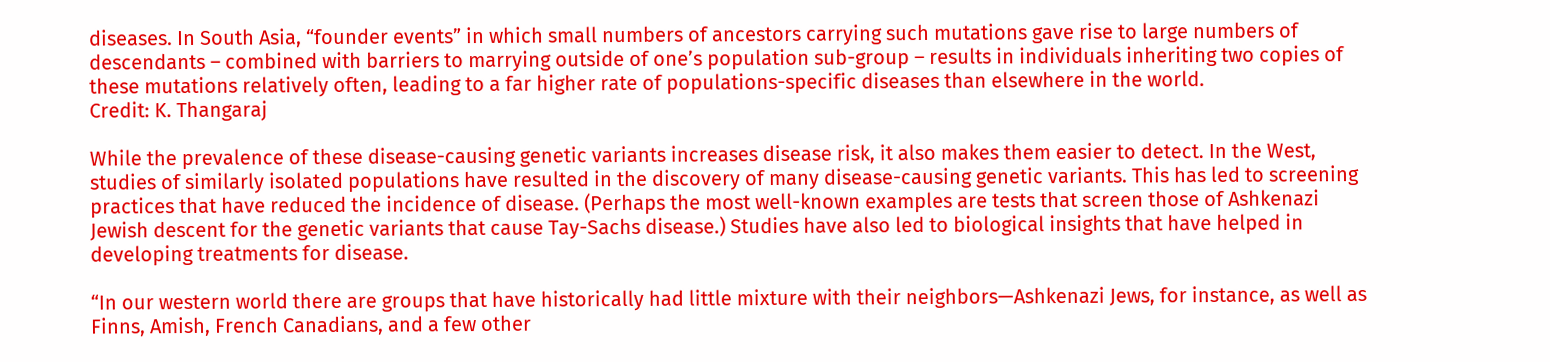diseases. In South Asia, “founder events” in which small numbers of ancestors carrying such mutations gave rise to large numbers of descendants – combined with barriers to marrying outside of one’s population sub-group – results in individuals inheriting two copies of these mutations relatively often, leading to a far higher rate of populations-specific diseases than elsewhere in the world.
Credit: K. Thangaraj

While the prevalence of these disease-causing genetic variants increases disease risk, it also makes them easier to detect. In the West, studies of similarly isolated populations have resulted in the discovery of many disease-causing genetic variants. This has led to screening practices that have reduced the incidence of disease. (Perhaps the most well-known examples are tests that screen those of Ashkenazi Jewish descent for the genetic variants that cause Tay-Sachs disease.) Studies have also led to biological insights that have helped in developing treatments for disease.

“In our western world there are groups that have historically had little mixture with their neighbors—Ashkenazi Jews, for instance, as well as Finns, Amish, French Canadians, and a few other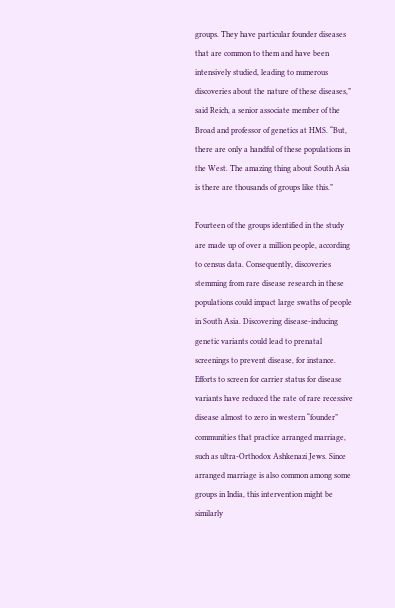groups. They have particular founder diseases that are common to them and have been intensively studied, leading to numerous discoveries about the nature of these diseases,” said Reich, a senior associate member of the Broad and professor of genetics at HMS. “But, there are only a handful of these populations in the West. The amazing thing about South Asia is there are thousands of groups like this.”

Fourteen of the groups identified in the study are made up of over a million people, according to census data. Consequently, discoveries stemming from rare disease research in these populations could impact large swaths of people in South Asia. Discovering disease-inducing genetic variants could lead to prenatal screenings to prevent disease, for instance. Efforts to screen for carrier status for disease variants have reduced the rate of rare recessive disease almost to zero in western “founder” communities that practice arranged marriage, such as ultra-Orthodox Ashkenazi Jews. Since arranged marriage is also common among some groups in India, this intervention might be similarly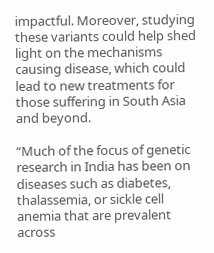impactful. Moreover, studying these variants could help shed light on the mechanisms causing disease, which could lead to new treatments for those suffering in South Asia and beyond.

“Much of the focus of genetic research in India has been on diseases such as diabetes, thalassemia, or sickle cell anemia that are prevalent across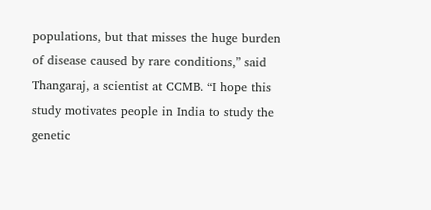populations, but that misses the huge burden of disease caused by rare conditions,” said Thangaraj, a scientist at CCMB. “I hope this study motivates people in India to study the genetic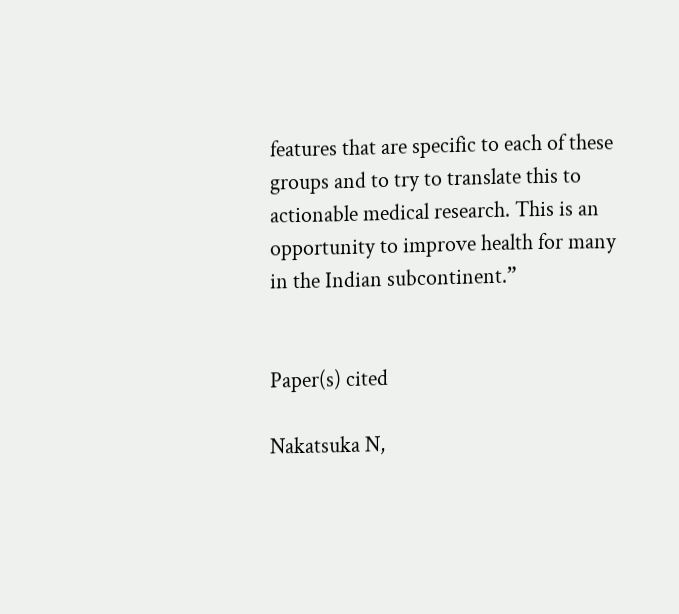features that are specific to each of these groups and to try to translate this to actionable medical research. This is an opportunity to improve health for many in the Indian subcontinent.”


Paper(s) cited

Nakatsuka N,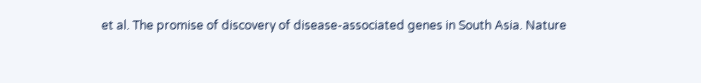et al. The promise of discovery of disease-associated genes in South Asia. Nature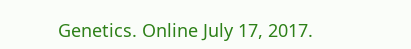Genetics. Online July 17, 2017.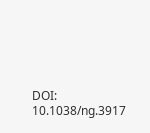DOI: 10.1038/ng.3917